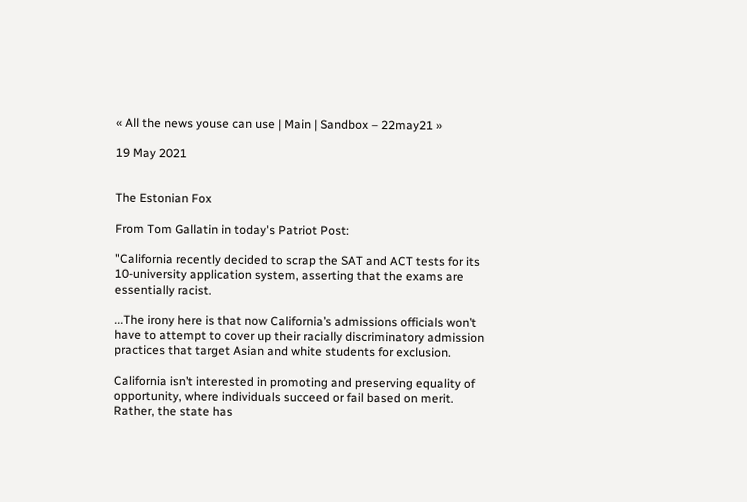« All the news youse can use | Main | Sandbox – 22may21 »

19 May 2021


The Estonian Fox

From Tom Gallatin in today's Patriot Post:

"California recently decided to scrap the SAT and ACT tests for its 10-university application system, asserting that the exams are essentially racist.

...The irony here is that now California’s admissions officials won’t have to attempt to cover up their racially discriminatory admission practices that target Asian and white students for exclusion.

California isn’t interested in promoting and preserving equality of opportunity, where individuals succeed or fail based on merit. Rather, the state has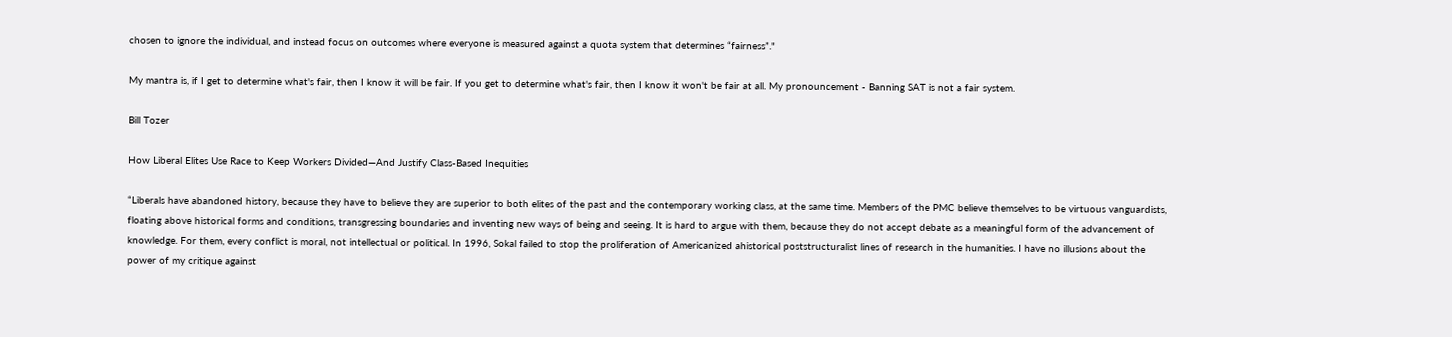chosen to ignore the individual, and instead focus on outcomes where everyone is measured against a quota system that determines “fairness”."

My mantra is, if I get to determine what's fair, then I know it will be fair. If you get to determine what's fair, then I know it won't be fair at all. My pronouncement - Banning SAT is not a fair system.

Bill Tozer

How Liberal Elites Use Race to Keep Workers Divided—And Justify Class-Based Inequities

“Liberals have abandoned history, because they have to believe they are superior to both elites of the past and the contemporary working class, at the same time. Members of the PMC believe themselves to be virtuous vanguardists, floating above historical forms and conditions, transgressing boundaries and inventing new ways of being and seeing. It is hard to argue with them, because they do not accept debate as a meaningful form of the advancement of knowledge. For them, every conflict is moral, not intellectual or political. In 1996, Sokal failed to stop the proliferation of Americanized ahistorical poststructuralist lines of research in the humanities. I have no illusions about the power of my critique against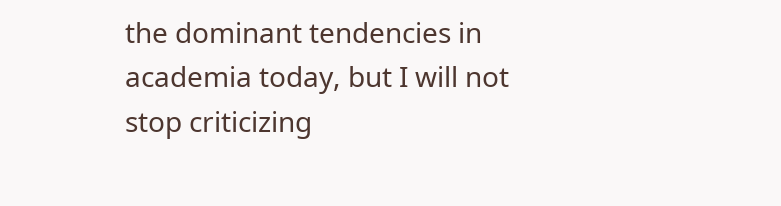the dominant tendencies in academia today, but I will not stop criticizing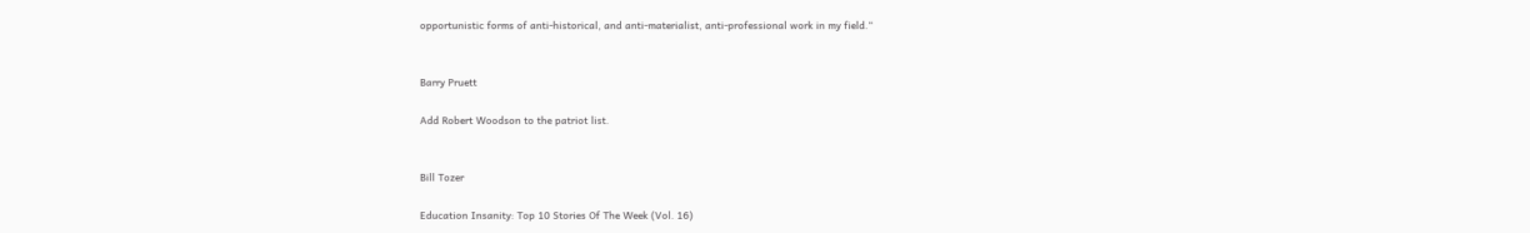opportunistic forms of anti-historical, and anti-materialist, anti-professional work in my field.“


Barry Pruett

Add Robert Woodson to the patriot list.


Bill Tozer

Education Insanity: Top 10 Stories Of The Week (Vol. 16)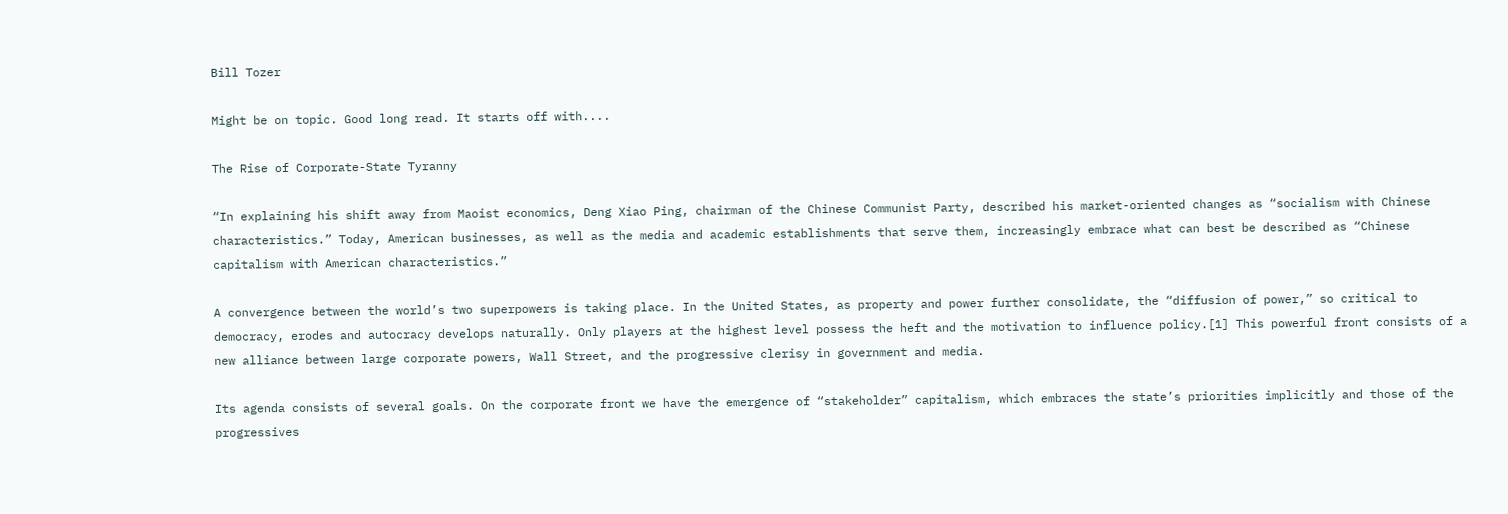Bill Tozer

Might be on topic. Good long read. It starts off with....

The Rise of Corporate-State Tyranny

“In explaining his shift away from Maoist economics, Deng Xiao Ping, chairman of the Chinese Communist Party, described his market-oriented changes as “socialism with Chinese characteristics.” Today, American businesses, as well as the media and academic establishments that serve them, increasingly embrace what can best be described as “Chinese capitalism with American characteristics.”

A convergence between the world’s two superpowers is taking place. In the United States, as property and power further consolidate, the “diffusion of power,” so critical to democracy, erodes and autocracy develops naturally. Only players at the highest level possess the heft and the motivation to influence policy.[1] This powerful front consists of a new alliance between large corporate powers, Wall Street, and the progressive clerisy in government and media.

Its agenda consists of several goals. On the corporate front we have the emergence of “stakeholder” capitalism, which embraces the state’s priorities implicitly and those of the progressives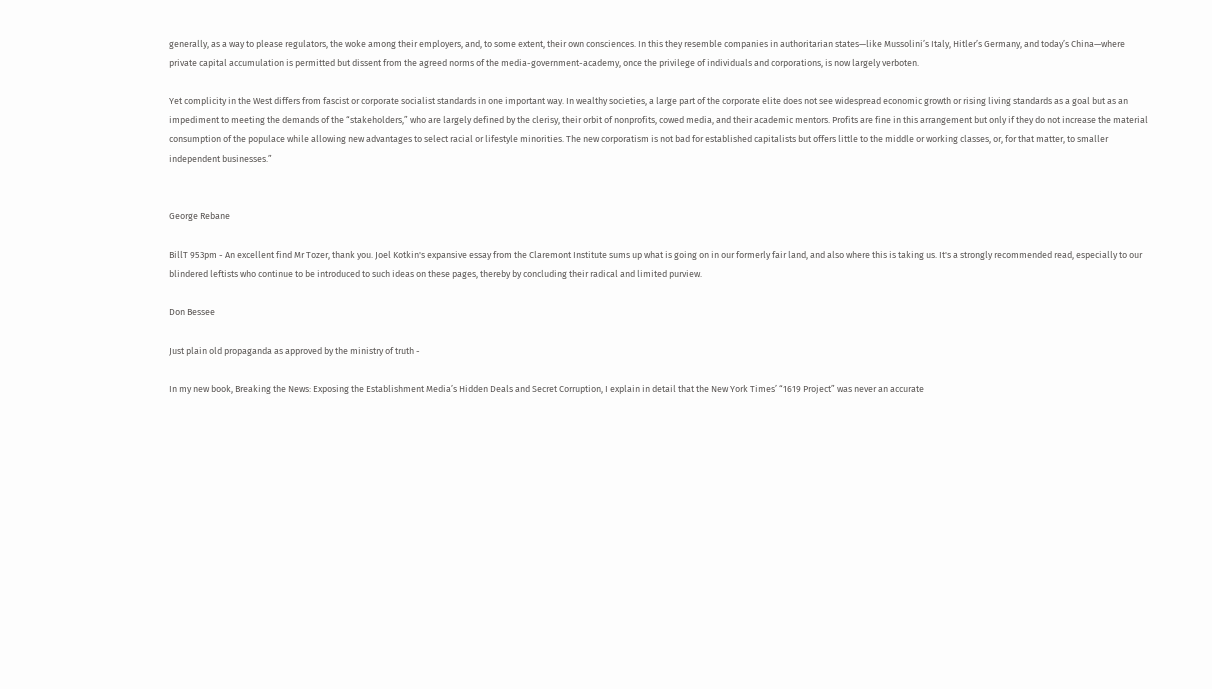generally, as a way to please regulators, the woke among their employers, and, to some extent, their own consciences. In this they resemble companies in authoritarian states—like Mussolini’s Italy, Hitler’s Germany, and today’s China—where private capital accumulation is permitted but dissent from the agreed norms of the media-government-academy, once the privilege of individuals and corporations, is now largely verboten.

Yet complicity in the West differs from fascist or corporate socialist standards in one important way. In wealthy societies, a large part of the corporate elite does not see widespread economic growth or rising living standards as a goal but as an impediment to meeting the demands of the “stakeholders,” who are largely defined by the clerisy, their orbit of nonprofits, cowed media, and their academic mentors. Profits are fine in this arrangement but only if they do not increase the material consumption of the populace while allowing new advantages to select racial or lifestyle minorities. The new corporatism is not bad for established capitalists but offers little to the middle or working classes, or, for that matter, to smaller independent businesses.”


George Rebane

BillT 953pm - An excellent find Mr Tozer, thank you. Joel Kotkin's expansive essay from the Claremont Institute sums up what is going on in our formerly fair land, and also where this is taking us. It's a strongly recommended read, especially to our blindered leftists who continue to be introduced to such ideas on these pages, thereby by concluding their radical and limited purview.

Don Bessee

Just plain old propaganda as approved by the ministry of truth -

In my new book, Breaking the News: Exposing the Establishment Media’s Hidden Deals and Secret Corruption, I explain in detail that the New York Times’ “1619 Project” was never an accurate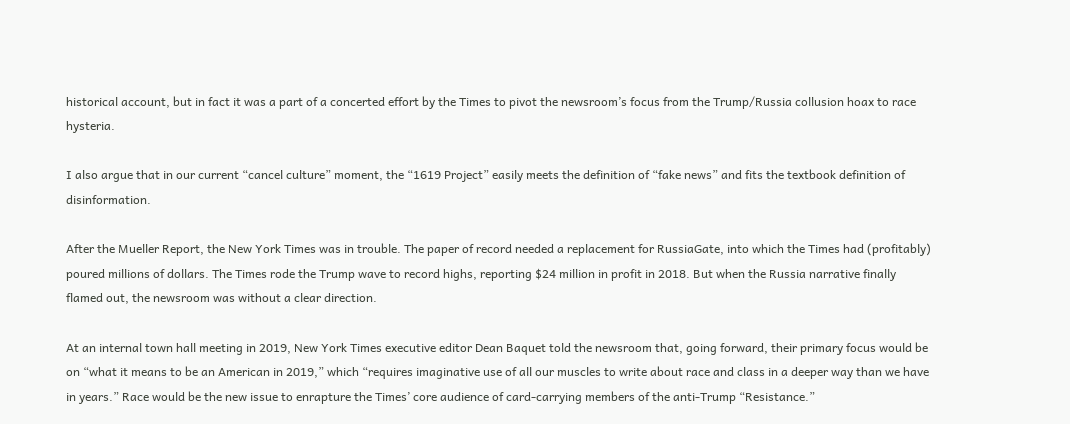historical account, but in fact it was a part of a concerted effort by the Times to pivot the newsroom’s focus from the Trump/Russia collusion hoax to race hysteria.

I also argue that in our current “cancel culture” moment, the “1619 Project” easily meets the definition of “fake news” and fits the textbook definition of disinformation.

After the Mueller Report, the New York Times was in trouble. The paper of record needed a replacement for RussiaGate, into which the Times had (profitably) poured millions of dollars. The Times rode the Trump wave to record highs, reporting $24 million in profit in 2018. But when the Russia narrative finally flamed out, the newsroom was without a clear direction.

At an internal town hall meeting in 2019, New York Times executive editor Dean Baquet told the newsroom that, going forward, their primary focus would be on “what it means to be an American in 2019,” which “requires imaginative use of all our muscles to write about race and class in a deeper way than we have in years.” Race would be the new issue to enrapture the Times’ core audience of card-carrying members of the anti-Trump “Resistance.”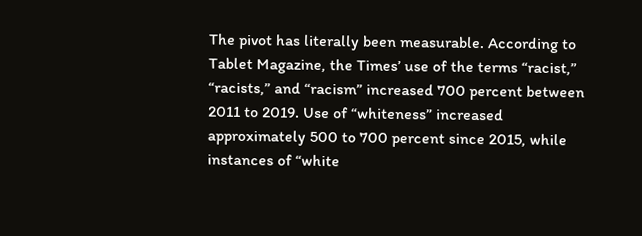The pivot has literally been measurable. According to Tablet Magazine, the Times’ use of the terms “racist,” “racists,” and “racism” increased 700 percent between 2011 to 2019. Use of “whiteness” increased approximately 500 to 700 percent since 2015, while instances of “white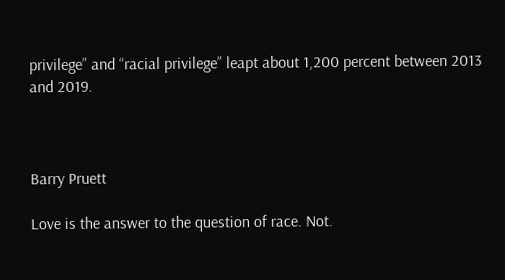privilege” and “racial privilege” leapt about 1,200 percent between 2013 and 2019.



Barry Pruett

Love is the answer to the question of race. Not.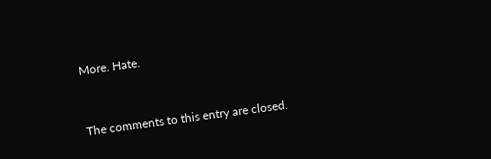More. Hate.


The comments to this entry are closed.